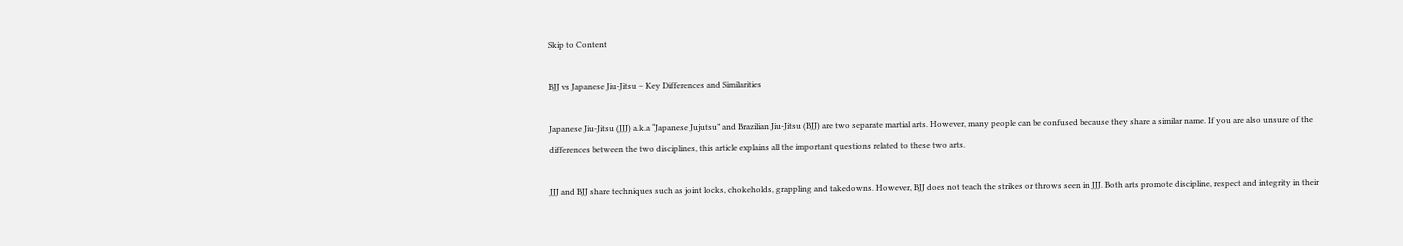Skip to Content

BJJ vs Japanese Jiu-Jitsu – Key Differences and Similarities

Japanese Jiu-Jitsu (JJJ) a.k.a “Japanese Jujutsu” and Brazilian Jiu-Jitsu (BJJ) are two separate martial arts. However, many people can be confused because they share a similar name. If you are also unsure of the differences between the two disciplines, this article explains all the important questions related to these two arts.

JJJ and BJJ share techniques such as joint locks, chokeholds, grappling and takedowns. However, BJJ does not teach the strikes or throws seen in JJJ. Both arts promote discipline, respect and integrity in their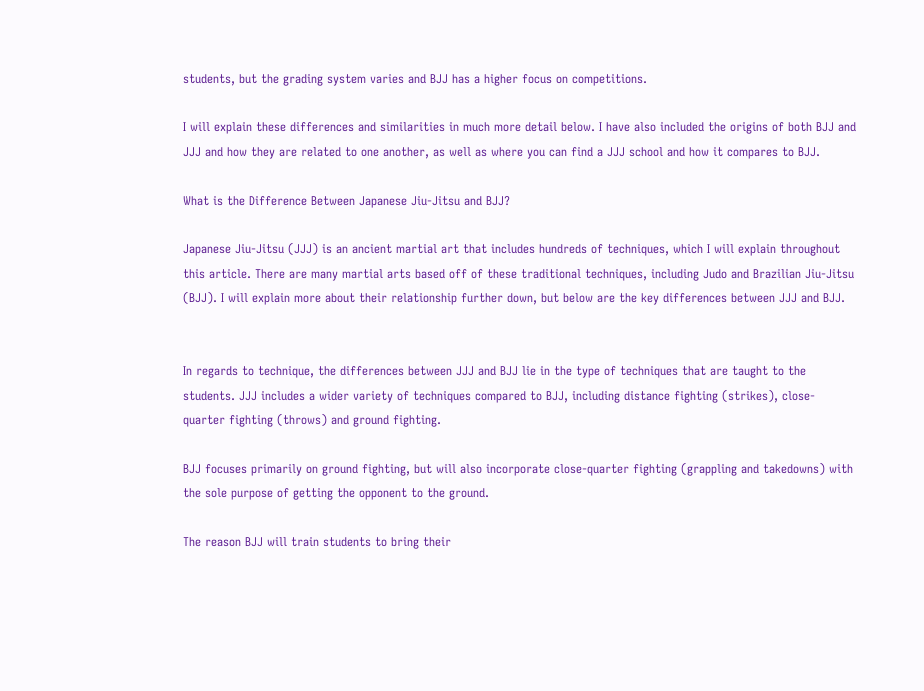students, but the grading system varies and BJJ has a higher focus on competitions.

I will explain these differences and similarities in much more detail below. I have also included the origins of both BJJ and JJJ and how they are related to one another, as well as where you can find a JJJ school and how it compares to BJJ.

What is the Difference Between Japanese Jiu-Jitsu and BJJ?

Japanese Jiu-Jitsu (JJJ) is an ancient martial art that includes hundreds of techniques, which I will explain throughout this article. There are many martial arts based off of these traditional techniques, including Judo and Brazilian Jiu-Jitsu (BJJ). I will explain more about their relationship further down, but below are the key differences between JJJ and BJJ.


In regards to technique, the differences between JJJ and BJJ lie in the type of techniques that are taught to the students. JJJ includes a wider variety of techniques compared to BJJ, including distance fighting (strikes), close-quarter fighting (throws) and ground fighting.

BJJ focuses primarily on ground fighting, but will also incorporate close-quarter fighting (grappling and takedowns) with the sole purpose of getting the opponent to the ground.

The reason BJJ will train students to bring their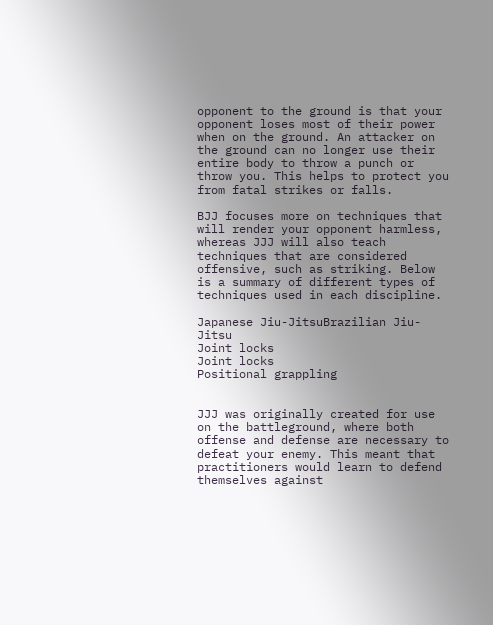opponent to the ground is that your opponent loses most of their power when on the ground. An attacker on the ground can no longer use their entire body to throw a punch or throw you. This helps to protect you from fatal strikes or falls.

BJJ focuses more on techniques that will render your opponent harmless, whereas JJJ will also teach techniques that are considered offensive, such as striking. Below is a summary of different types of techniques used in each discipline.

Japanese Jiu-JitsuBrazilian Jiu-Jitsu
Joint locks
Joint locks
Positional grappling


JJJ was originally created for use on the battleground, where both offense and defense are necessary to defeat your enemy. This meant that practitioners would learn to defend themselves against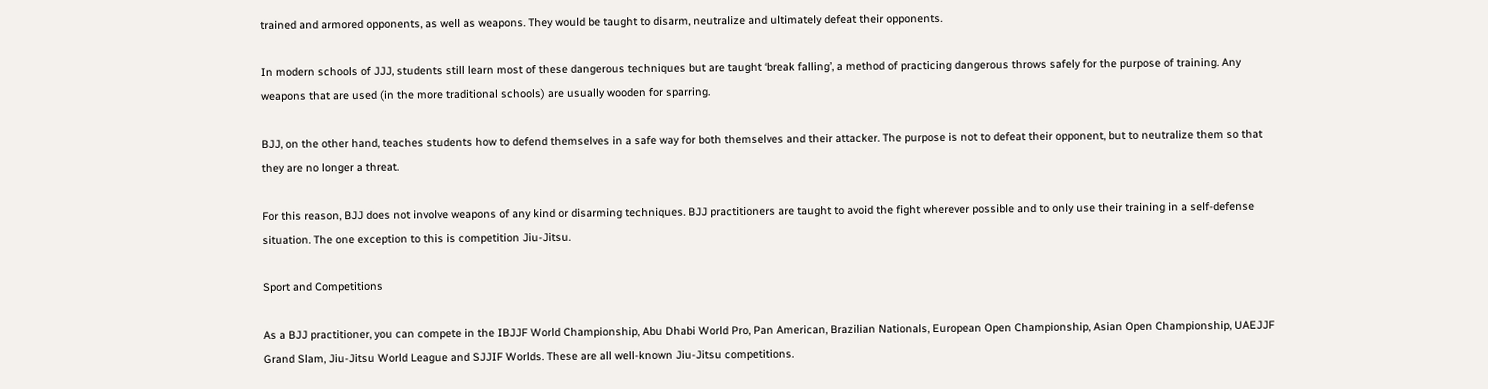trained and armored opponents, as well as weapons. They would be taught to disarm, neutralize and ultimately defeat their opponents.

In modern schools of JJJ, students still learn most of these dangerous techniques but are taught ‘break falling’, a method of practicing dangerous throws safely for the purpose of training. Any weapons that are used (in the more traditional schools) are usually wooden for sparring.

BJJ, on the other hand, teaches students how to defend themselves in a safe way for both themselves and their attacker. The purpose is not to defeat their opponent, but to neutralize them so that they are no longer a threat.

For this reason, BJJ does not involve weapons of any kind or disarming techniques. BJJ practitioners are taught to avoid the fight wherever possible and to only use their training in a self-defense situation. The one exception to this is competition Jiu-Jitsu.

Sport and Competitions

As a BJJ practitioner, you can compete in the IBJJF World Championship, Abu Dhabi World Pro, Pan American, Brazilian Nationals, European Open Championship, Asian Open Championship, UAEJJF Grand Slam, Jiu-Jitsu World League and SJJIF Worlds. These are all well-known Jiu-Jitsu competitions.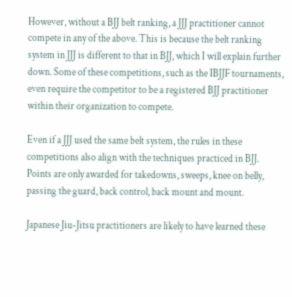However, without a BJJ belt ranking, a JJJ practitioner cannot compete in any of the above. This is because the belt ranking system in JJJ is different to that in BJJ, which I will explain further down. Some of these competitions, such as the IBJJF tournaments, even require the competitor to be a registered BJJ practitioner within their organization to compete.

Even if a JJJ used the same belt system, the rules in these competitions also align with the techniques practiced in BJJ. Points are only awarded for takedowns, sweeps, knee on belly, passing the guard, back control, back mount and mount.

Japanese Jiu-Jitsu practitioners are likely to have learned these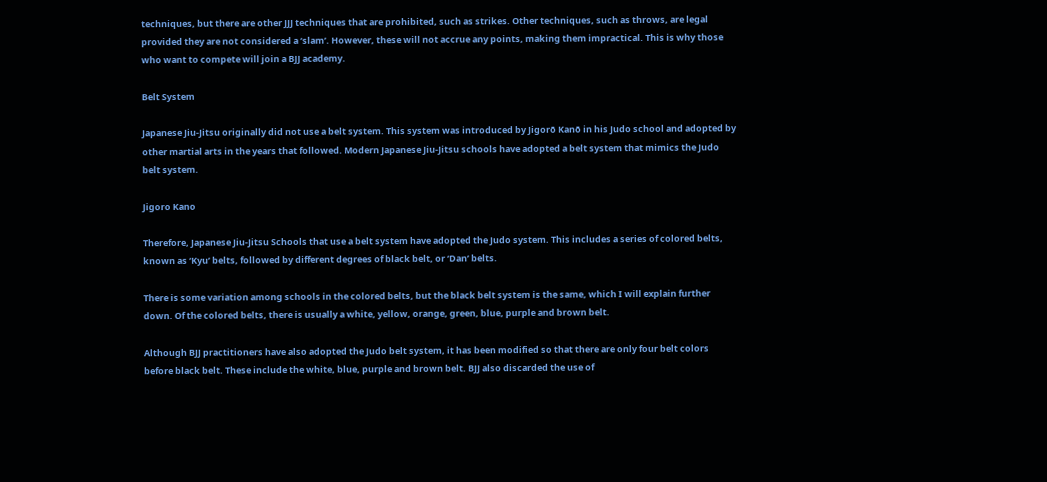techniques, but there are other JJJ techniques that are prohibited, such as strikes. Other techniques, such as throws, are legal provided they are not considered a ‘slam’. However, these will not accrue any points, making them impractical. This is why those who want to compete will join a BJJ academy.

Belt System

Japanese Jiu-Jitsu originally did not use a belt system. This system was introduced by Jigorō Kanō in his Judo school and adopted by other martial arts in the years that followed. Modern Japanese Jiu-Jitsu schools have adopted a belt system that mimics the Judo belt system.

Jigoro Kano

Therefore, Japanese Jiu-Jitsu Schools that use a belt system have adopted the Judo system. This includes a series of colored belts, known as ‘Kyu’ belts, followed by different degrees of black belt, or ‘Dan’ belts.

There is some variation among schools in the colored belts, but the black belt system is the same, which I will explain further down. Of the colored belts, there is usually a white, yellow, orange, green, blue, purple and brown belt.

Although BJJ practitioners have also adopted the Judo belt system, it has been modified so that there are only four belt colors before black belt. These include the white, blue, purple and brown belt. BJJ also discarded the use of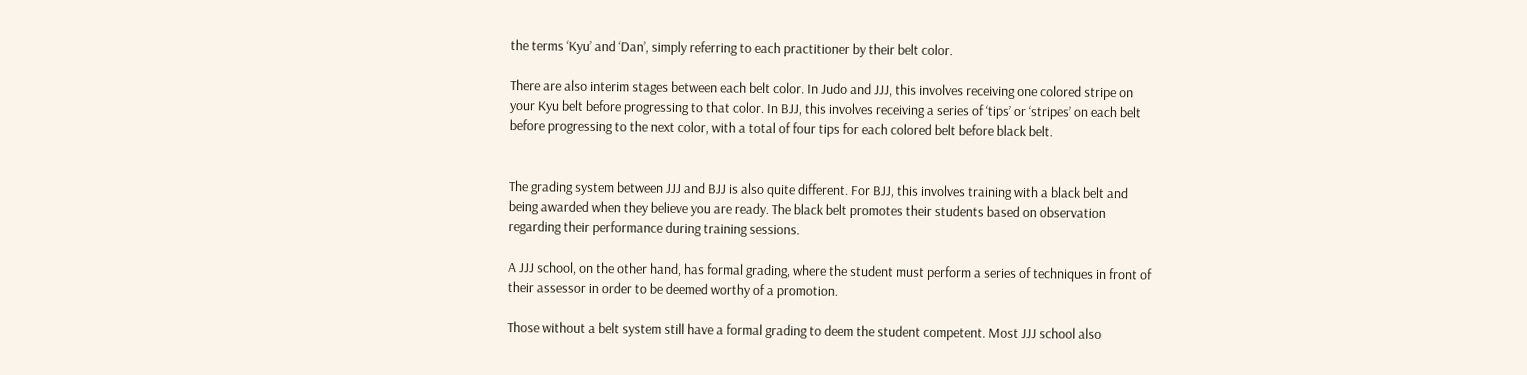the terms ‘Kyu’ and ‘Dan’, simply referring to each practitioner by their belt color.

There are also interim stages between each belt color. In Judo and JJJ, this involves receiving one colored stripe on your Kyu belt before progressing to that color. In BJJ, this involves receiving a series of ‘tips’ or ‘stripes’ on each belt before progressing to the next color, with a total of four tips for each colored belt before black belt.


The grading system between JJJ and BJJ is also quite different. For BJJ, this involves training with a black belt and being awarded when they believe you are ready. The black belt promotes their students based on observation regarding their performance during training sessions.

A JJJ school, on the other hand, has formal grading, where the student must perform a series of techniques in front of their assessor in order to be deemed worthy of a promotion.

Those without a belt system still have a formal grading to deem the student competent. Most JJJ school also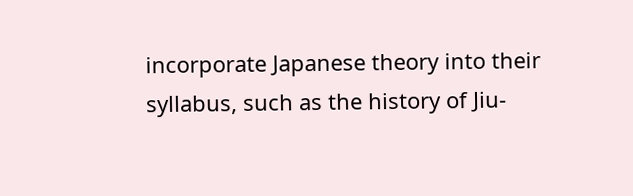incorporate Japanese theory into their syllabus, such as the history of Jiu-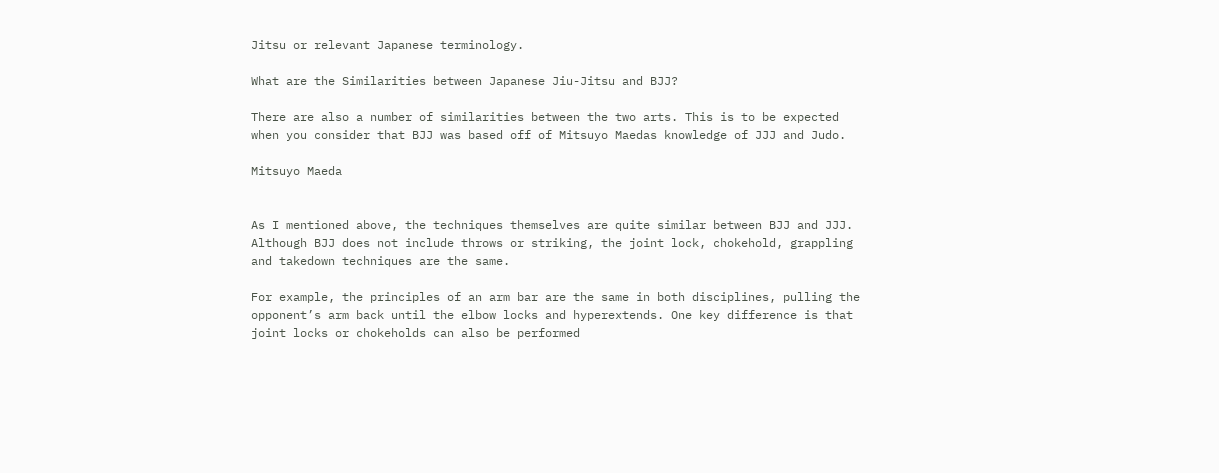Jitsu or relevant Japanese terminology.

What are the Similarities between Japanese Jiu-Jitsu and BJJ?

There are also a number of similarities between the two arts. This is to be expected when you consider that BJJ was based off of Mitsuyo Maedas knowledge of JJJ and Judo.

Mitsuyo Maeda


As I mentioned above, the techniques themselves are quite similar between BJJ and JJJ. Although BJJ does not include throws or striking, the joint lock, chokehold, grappling and takedown techniques are the same.

For example, the principles of an arm bar are the same in both disciplines, pulling the opponent’s arm back until the elbow locks and hyperextends. One key difference is that joint locks or chokeholds can also be performed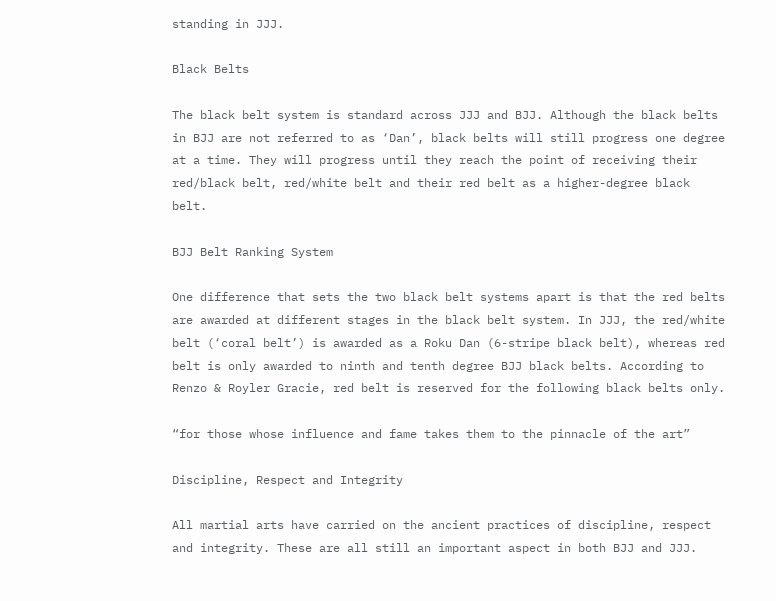standing in JJJ.

Black Belts

The black belt system is standard across JJJ and BJJ. Although the black belts in BJJ are not referred to as ‘Dan’, black belts will still progress one degree at a time. They will progress until they reach the point of receiving their red/black belt, red/white belt and their red belt as a higher-degree black belt.

BJJ Belt Ranking System

One difference that sets the two black belt systems apart is that the red belts are awarded at different stages in the black belt system. In JJJ, the red/white belt (‘coral belt’) is awarded as a Roku Dan (6-stripe black belt), whereas red belt is only awarded to ninth and tenth degree BJJ black belts. According to Renzo & Royler Gracie, red belt is reserved for the following black belts only.

“for those whose influence and fame takes them to the pinnacle of the art”

Discipline, Respect and Integrity

All martial arts have carried on the ancient practices of discipline, respect and integrity. These are all still an important aspect in both BJJ and JJJ.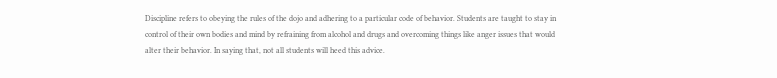Discipline refers to obeying the rules of the dojo and adhering to a particular code of behavior. Students are taught to stay in control of their own bodies and mind by refraining from alcohol and drugs and overcoming things like anger issues that would alter their behavior. In saying that, not all students will heed this advice.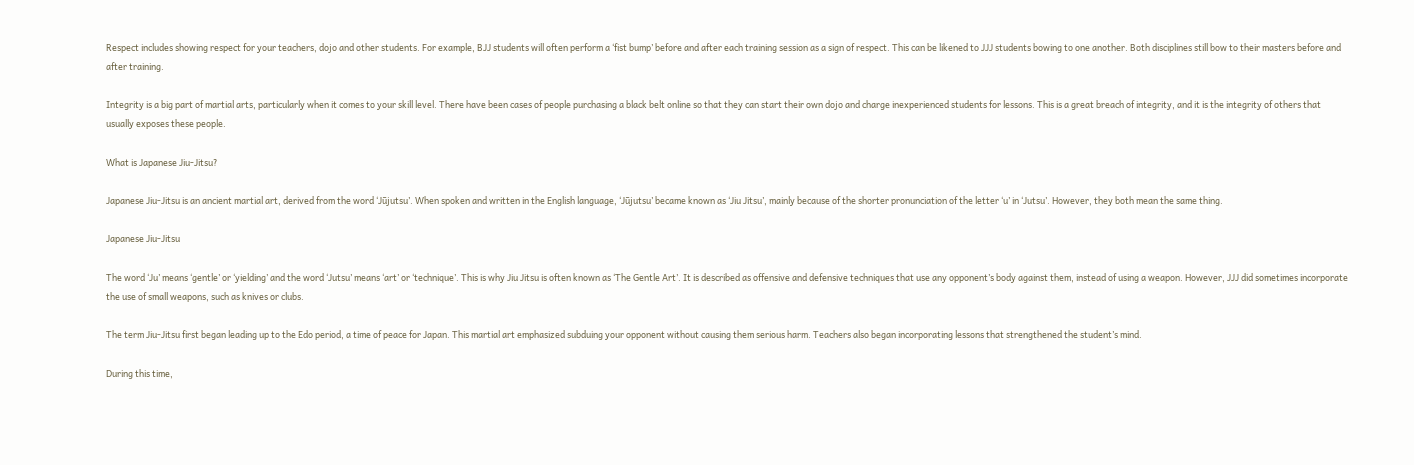Respect includes showing respect for your teachers, dojo and other students. For example, BJJ students will often perform a ‘fist bump’ before and after each training session as a sign of respect. This can be likened to JJJ students bowing to one another. Both disciplines still bow to their masters before and after training.

Integrity is a big part of martial arts, particularly when it comes to your skill level. There have been cases of people purchasing a black belt online so that they can start their own dojo and charge inexperienced students for lessons. This is a great breach of integrity, and it is the integrity of others that usually exposes these people.

What is Japanese Jiu-Jitsu?

Japanese Jiu-Jitsu is an ancient martial art, derived from the word ‘Jūjutsu’. When spoken and written in the English language, ‘Jūjutsu’ became known as ‘Jiu Jitsu’, mainly because of the shorter pronunciation of the letter ‘u’ in ‘Jutsu’. However, they both mean the same thing.

Japanese Jiu-Jitsu

The word ‘Ju’ means ‘gentle’ or ‘yielding’ and the word ‘Jutsu’ means ‘art’ or ‘technique’. This is why Jiu Jitsu is often known as ‘The Gentle Art’. It is described as offensive and defensive techniques that use any opponent’s body against them, instead of using a weapon. However, JJJ did sometimes incorporate the use of small weapons, such as knives or clubs.

The term Jiu-Jitsu first began leading up to the Edo period, a time of peace for Japan. This martial art emphasized subduing your opponent without causing them serious harm. Teachers also began incorporating lessons that strengthened the student’s mind.

During this time,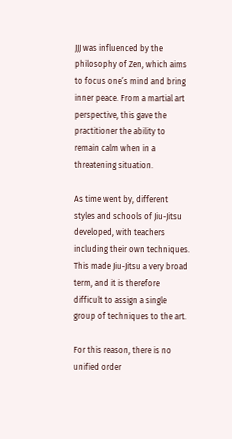JJJ was influenced by the philosophy of Zen, which aims to focus one’s mind and bring inner peace. From a martial art perspective, this gave the practitioner the ability to remain calm when in a threatening situation.

As time went by, different styles and schools of Jiu-Jitsu developed, with teachers including their own techniques. This made Jiu-Jitsu a very broad term, and it is therefore difficult to assign a single group of techniques to the art.

For this reason, there is no unified order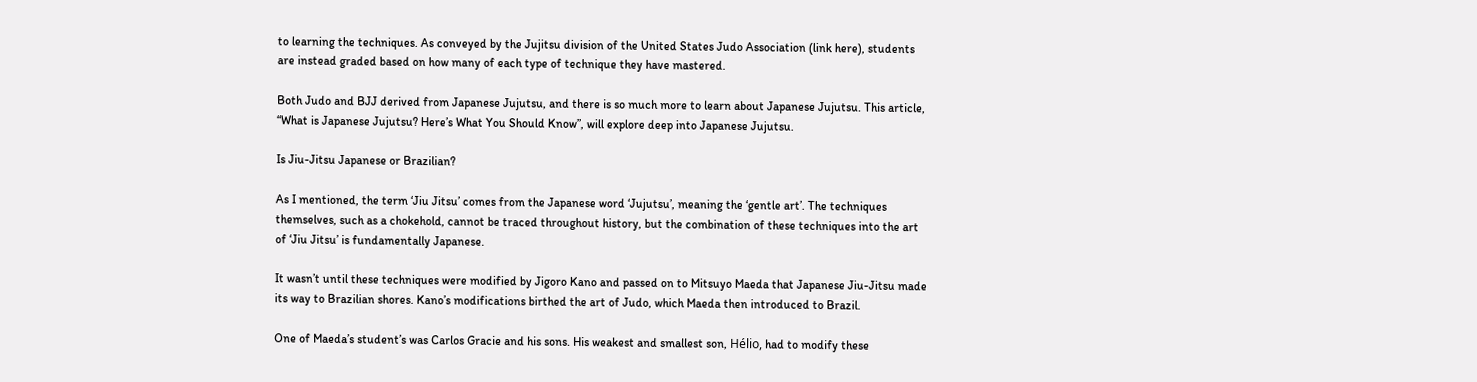to learning the techniques. As conveyed by the Jujitsu division of the United States Judo Association (link here), students are instead graded based on how many of each type of technique they have mastered.

Both Judo and BJJ derived from Japanese Jujutsu, and there is so much more to learn about Japanese Jujutsu. This article, “What is Japanese Jujutsu? Here’s What You Should Know”, will explore deep into Japanese Jujutsu.

Is Jiu-Jitsu Japanese or Brazilian?

As I mentioned, the term ‘Jiu Jitsu’ comes from the Japanese word ‘Jujutsu’, meaning the ‘gentle art’. The techniques themselves, such as a chokehold, cannot be traced throughout history, but the combination of these techniques into the art of ‘Jiu Jitsu’ is fundamentally Japanese.

It wasn’t until these techniques were modified by Jigoro Kano and passed on to Mitsuyo Maeda that Japanese Jiu-Jitsu made its way to Brazilian shores. Kano’s modifications birthed the art of Judo, which Maeda then introduced to Brazil.

One of Maeda’s student’s was Carlos Gracie and his sons. His weakest and smallest son, Hélio, had to modify these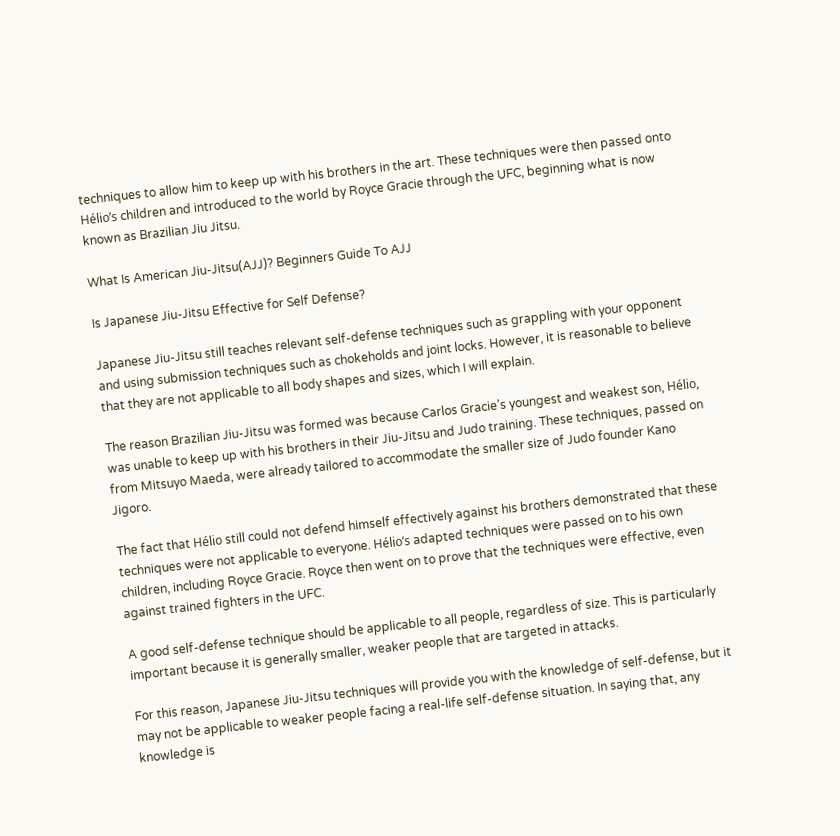techniques to allow him to keep up with his brothers in the art. These techniques were then passed onto Hélio’s children and introduced to the world by Royce Gracie through the UFC, beginning what is now known as Brazilian Jiu Jitsu.

What Is American Jiu-Jitsu(AJJ)? Beginners Guide To AJJ

Is Japanese Jiu-Jitsu Effective for Self Defense?

Japanese Jiu-Jitsu still teaches relevant self-defense techniques such as grappling with your opponent and using submission techniques such as chokeholds and joint locks. However, it is reasonable to believe that they are not applicable to all body shapes and sizes, which I will explain.

The reason Brazilian Jiu-Jitsu was formed was because Carlos Gracie’s youngest and weakest son, Hélio, was unable to keep up with his brothers in their Jiu-Jitsu and Judo training. These techniques, passed on from Mitsuyo Maeda, were already tailored to accommodate the smaller size of Judo founder Kano Jigoro.

The fact that Hélio still could not defend himself effectively against his brothers demonstrated that these techniques were not applicable to everyone. Hélio’s adapted techniques were passed on to his own children, including Royce Gracie. Royce then went on to prove that the techniques were effective, even against trained fighters in the UFC.

A good self-defense technique should be applicable to all people, regardless of size. This is particularly important because it is generally smaller, weaker people that are targeted in attacks.

For this reason, Japanese Jiu-Jitsu techniques will provide you with the knowledge of self-defense, but it may not be applicable to weaker people facing a real-life self-defense situation. In saying that, any knowledge is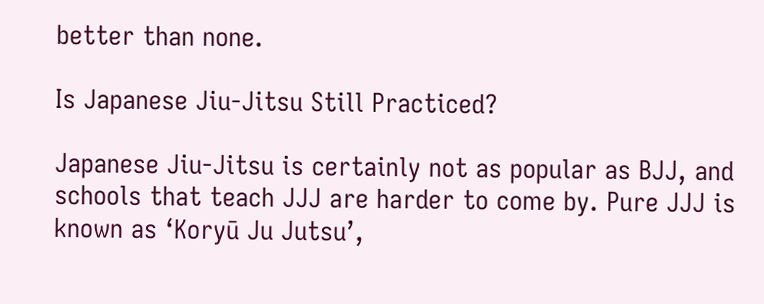better than none.

Is Japanese Jiu-Jitsu Still Practiced?

Japanese Jiu-Jitsu is certainly not as popular as BJJ, and schools that teach JJJ are harder to come by. Pure JJJ is known as ‘Koryū Ju Jutsu’,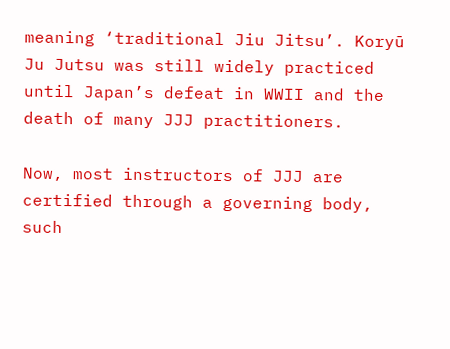meaning ‘traditional Jiu Jitsu’. Koryū Ju Jutsu was still widely practiced until Japan’s defeat in WWII and the death of many JJJ practitioners.

Now, most instructors of JJJ are certified through a governing body, such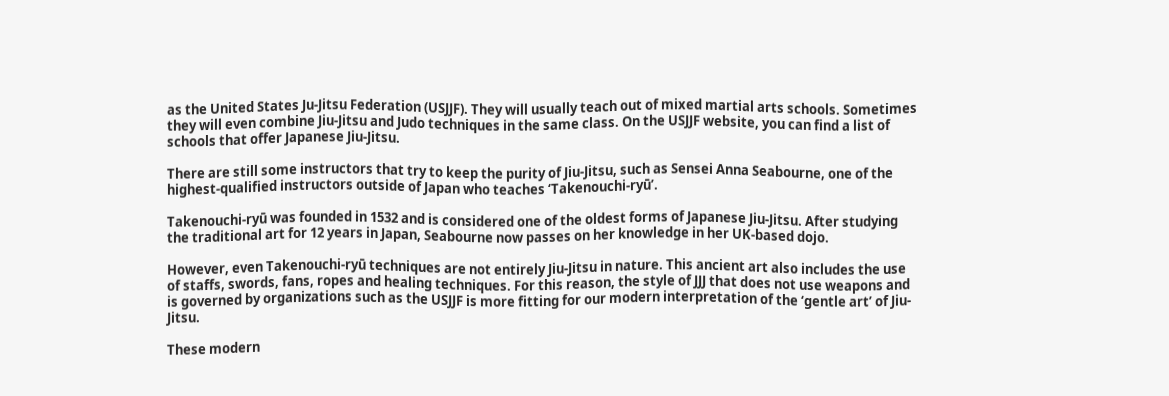as the United States Ju-Jitsu Federation (USJJF). They will usually teach out of mixed martial arts schools. Sometimes they will even combine Jiu-Jitsu and Judo techniques in the same class. On the USJJF website, you can find a list of schools that offer Japanese Jiu-Jitsu.

There are still some instructors that try to keep the purity of Jiu-Jitsu, such as Sensei Anna Seabourne, one of the highest-qualified instructors outside of Japan who teaches ‘Takenouchi-ryū’.

Takenouchi-ryū was founded in 1532 and is considered one of the oldest forms of Japanese Jiu-Jitsu. After studying the traditional art for 12 years in Japan, Seabourne now passes on her knowledge in her UK-based dojo.

However, even Takenouchi-ryū techniques are not entirely Jiu-Jitsu in nature. This ancient art also includes the use of staffs, swords, fans, ropes and healing techniques. For this reason, the style of JJJ that does not use weapons and is governed by organizations such as the USJJF is more fitting for our modern interpretation of the ‘gentle art’ of Jiu-Jitsu.

These modern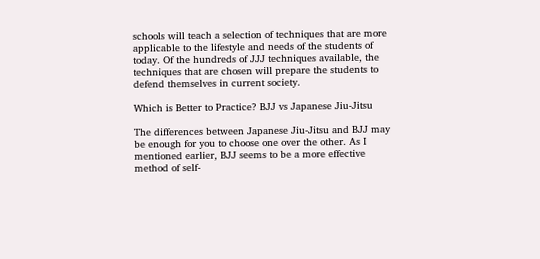schools will teach a selection of techniques that are more applicable to the lifestyle and needs of the students of today. Of the hundreds of JJJ techniques available, the techniques that are chosen will prepare the students to defend themselves in current society.

Which is Better to Practice? BJJ vs Japanese Jiu-Jitsu

The differences between Japanese Jiu-Jitsu and BJJ may be enough for you to choose one over the other. As I mentioned earlier, BJJ seems to be a more effective method of self-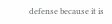defense because it is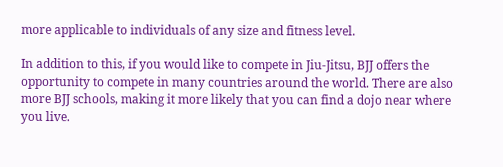more applicable to individuals of any size and fitness level.

In addition to this, if you would like to compete in Jiu-Jitsu, BJJ offers the opportunity to compete in many countries around the world. There are also more BJJ schools, making it more likely that you can find a dojo near where you live.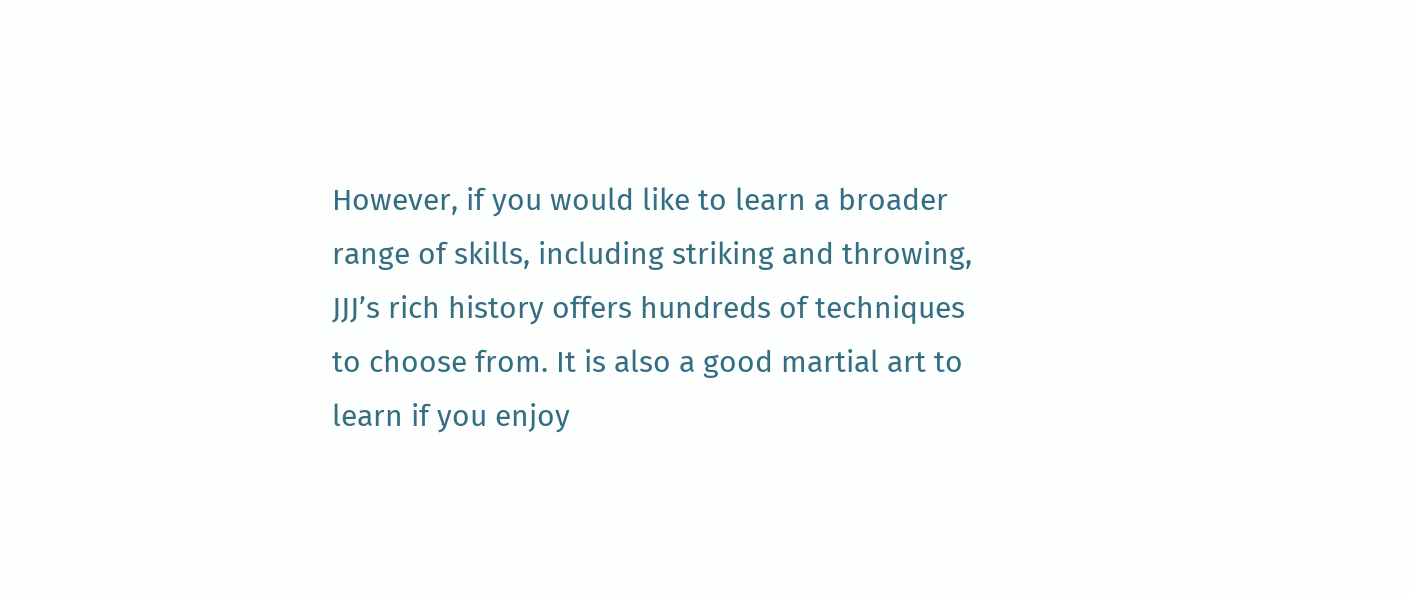However, if you would like to learn a broader range of skills, including striking and throwing, JJJ’s rich history offers hundreds of techniques to choose from. It is also a good martial art to learn if you enjoy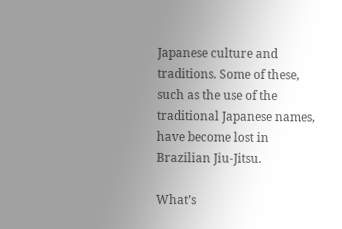Japanese culture and traditions. Some of these, such as the use of the traditional Japanese names, have become lost in Brazilian Jiu-Jitsu.

What’s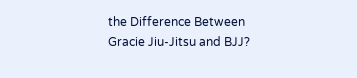the Difference Between Gracie Jiu-Jitsu and BJJ?